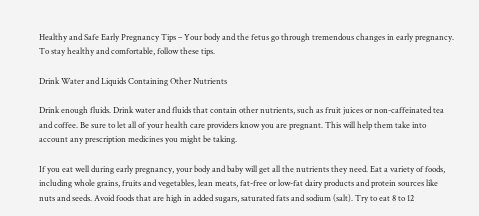Healthy and Safe Early Pregnancy Tips – Your body and the fetus go through tremendous changes in early pregnancy. To stay healthy and comfortable, follow these tips.

Drink Water and Liquids Containing Other Nutrients

Drink enough fluids. Drink water and fluids that contain other nutrients, such as fruit juices or non-caffeinated tea and coffee. Be sure to let all of your health care providers know you are pregnant. This will help them take into account any prescription medicines you might be taking.

If you eat well during early pregnancy, your body and baby will get all the nutrients they need. Eat a variety of foods, including whole grains, fruits and vegetables, lean meats, fat-free or low-fat dairy products and protein sources like nuts and seeds. Avoid foods that are high in added sugars, saturated fats and sodium (salt). Try to eat 8 to 12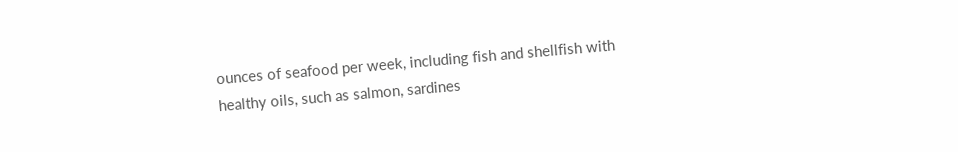ounces of seafood per week, including fish and shellfish with healthy oils, such as salmon, sardines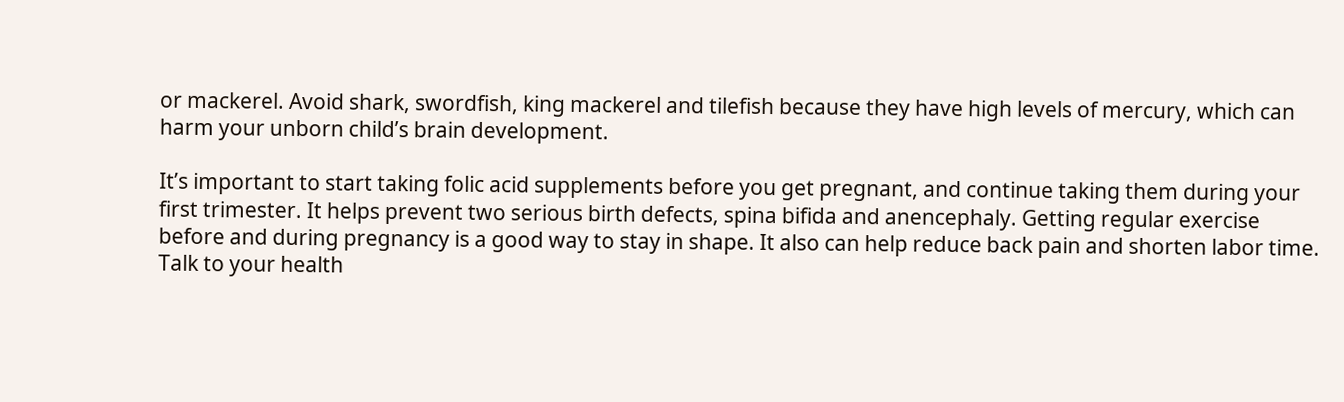or mackerel. Avoid shark, swordfish, king mackerel and tilefish because they have high levels of mercury, which can harm your unborn child’s brain development.

It’s important to start taking folic acid supplements before you get pregnant, and continue taking them during your first trimester. It helps prevent two serious birth defects, spina bifida and anencephaly. Getting regular exercise before and during pregnancy is a good way to stay in shape. It also can help reduce back pain and shorten labor time. Talk to your health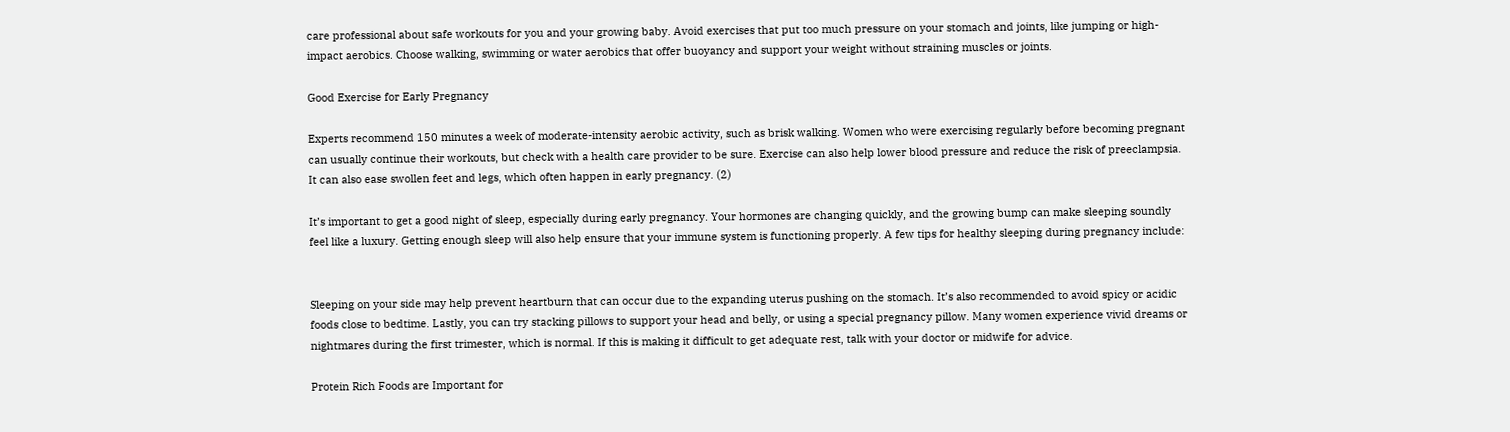care professional about safe workouts for you and your growing baby. Avoid exercises that put too much pressure on your stomach and joints, like jumping or high-impact aerobics. Choose walking, swimming or water aerobics that offer buoyancy and support your weight without straining muscles or joints.

Good Exercise for Early Pregnancy

Experts recommend 150 minutes a week of moderate-intensity aerobic activity, such as brisk walking. Women who were exercising regularly before becoming pregnant can usually continue their workouts, but check with a health care provider to be sure. Exercise can also help lower blood pressure and reduce the risk of preeclampsia. It can also ease swollen feet and legs, which often happen in early pregnancy. (2)

It’s important to get a good night of sleep, especially during early pregnancy. Your hormones are changing quickly, and the growing bump can make sleeping soundly feel like a luxury. Getting enough sleep will also help ensure that your immune system is functioning properly. A few tips for healthy sleeping during pregnancy include:


Sleeping on your side may help prevent heartburn that can occur due to the expanding uterus pushing on the stomach. It’s also recommended to avoid spicy or acidic foods close to bedtime. Lastly, you can try stacking pillows to support your head and belly, or using a special pregnancy pillow. Many women experience vivid dreams or nightmares during the first trimester, which is normal. If this is making it difficult to get adequate rest, talk with your doctor or midwife for advice.

Protein Rich Foods are Important for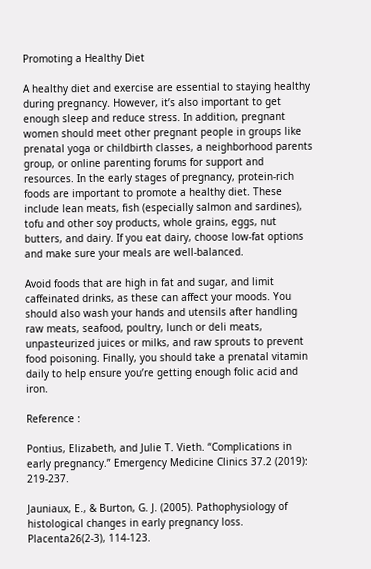Promoting a Healthy Diet

A healthy diet and exercise are essential to staying healthy during pregnancy. However, it’s also important to get enough sleep and reduce stress. In addition, pregnant women should meet other pregnant people in groups like prenatal yoga or childbirth classes, a neighborhood parents group, or online parenting forums for support and resources. In the early stages of pregnancy, protein-rich foods are important to promote a healthy diet. These include lean meats, fish (especially salmon and sardines), tofu and other soy products, whole grains, eggs, nut butters, and dairy. If you eat dairy, choose low-fat options and make sure your meals are well-balanced.

Avoid foods that are high in fat and sugar, and limit caffeinated drinks, as these can affect your moods. You should also wash your hands and utensils after handling raw meats, seafood, poultry, lunch or deli meats, unpasteurized juices or milks, and raw sprouts to prevent food poisoning. Finally, you should take a prenatal vitamin daily to help ensure you’re getting enough folic acid and iron.

Reference :

Pontius, Elizabeth, and Julie T. Vieth. “Complications in early pregnancy.” Emergency Medicine Clinics 37.2 (2019): 219-237.

Jauniaux, E., & Burton, G. J. (2005). Pathophysiology of histological changes in early pregnancy loss. Placenta26(2-3), 114-123.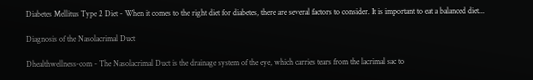Diabetes Mellitus Type 2 Diet - When it comes to the right diet for diabetes, there are several factors to consider. It is important to eat a balanced diet...

Diagnosis of the Nasolacrimal Duct

Dhealthwellness-com - The Nasolacrimal Duct is the drainage system of the eye, which carries tears from the lacrimal sac to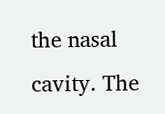the nasal cavity. The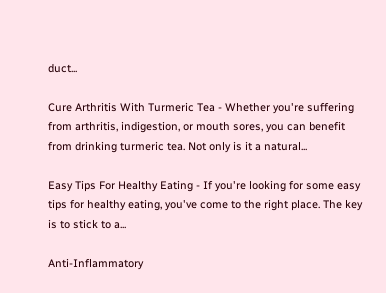duct...

Cure Arthritis With Turmeric Tea - Whether you're suffering from arthritis, indigestion, or mouth sores, you can benefit from drinking turmeric tea. Not only is it a natural...

Easy Tips For Healthy Eating - If you're looking for some easy tips for healthy eating, you've come to the right place. The key is to stick to a...

Anti-Inflammatory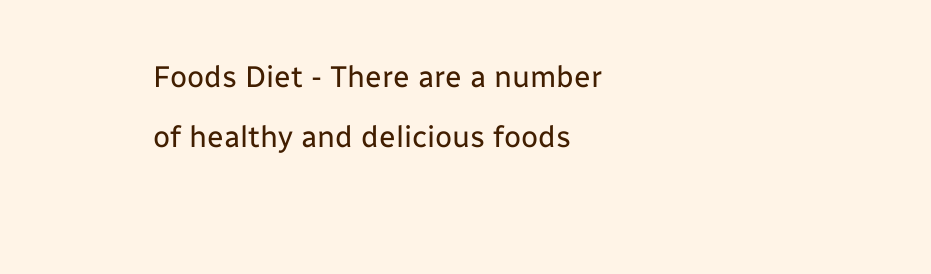Foods Diet - There are a number of healthy and delicious foods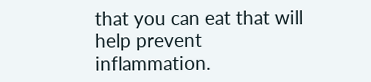that you can eat that will help prevent inflammation.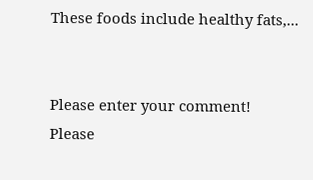These foods include healthy fats,...


Please enter your comment!
Please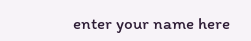enter your name here